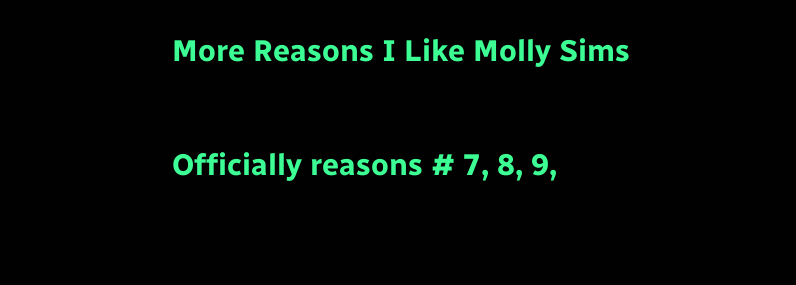More Reasons I Like Molly Sims

Officially reasons # 7, 8, 9,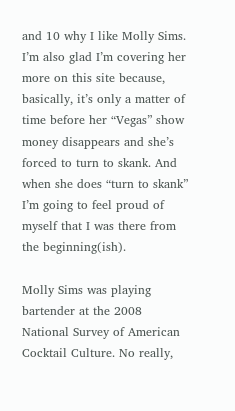and 10 why I like Molly Sims. I’m also glad I’m covering her more on this site because, basically, it’s only a matter of time before her “Vegas” show money disappears and she’s forced to turn to skank. And when she does “turn to skank” I’m going to feel proud of myself that I was there from the beginning(ish).

Molly Sims was playing bartender at the 2008 National Survey of American Cocktail Culture. No really,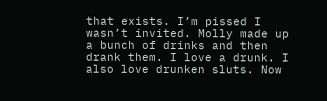that exists. I’m pissed I wasn’t invited. Molly made up a bunch of drinks and then drank them. I love a drunk. I also love drunken sluts. Now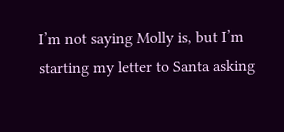I’m not saying Molly is, but I’m starting my letter to Santa asking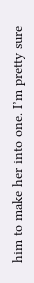him to make her into one. I’m pretty sure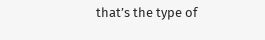that’s the type of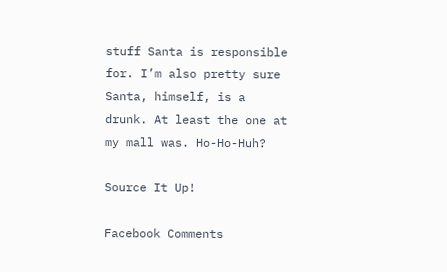stuff Santa is responsible for. I’m also pretty sure Santa, himself, is a drunk. At least the one at my mall was. Ho-Ho-Huh?

Source It Up!

Facebook Comments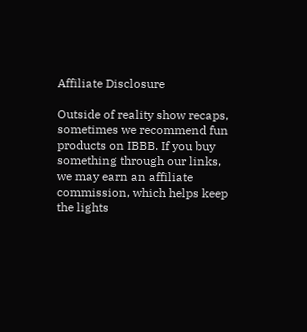Affiliate Disclosure

Outside of reality show recaps, sometimes we recommend fun products on IBBB. If you buy something through our links, we may earn an affiliate commission, which helps keep the lights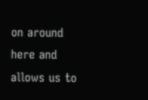on around here and allows us to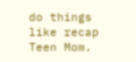do things like recap Teen Mom.